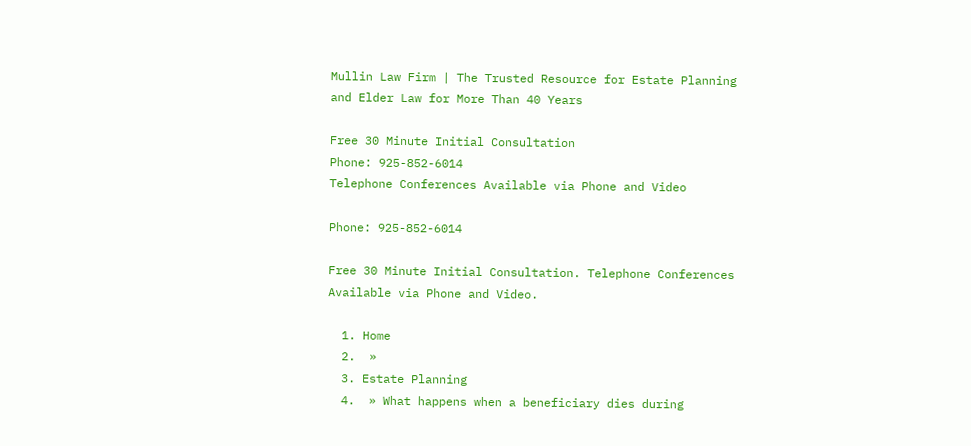Mullin Law Firm | The Trusted Resource for Estate Planning and Elder Law for More Than 40 Years

Free 30 Minute Initial Consultation
Phone: 925-852-6014
Telephone Conferences Available via Phone and Video

Phone: 925-852-6014

Free 30 Minute Initial Consultation. Telephone Conferences Available via Phone and Video.

  1. Home
  2.  »
  3. Estate Planning
  4.  » What happens when a beneficiary dies during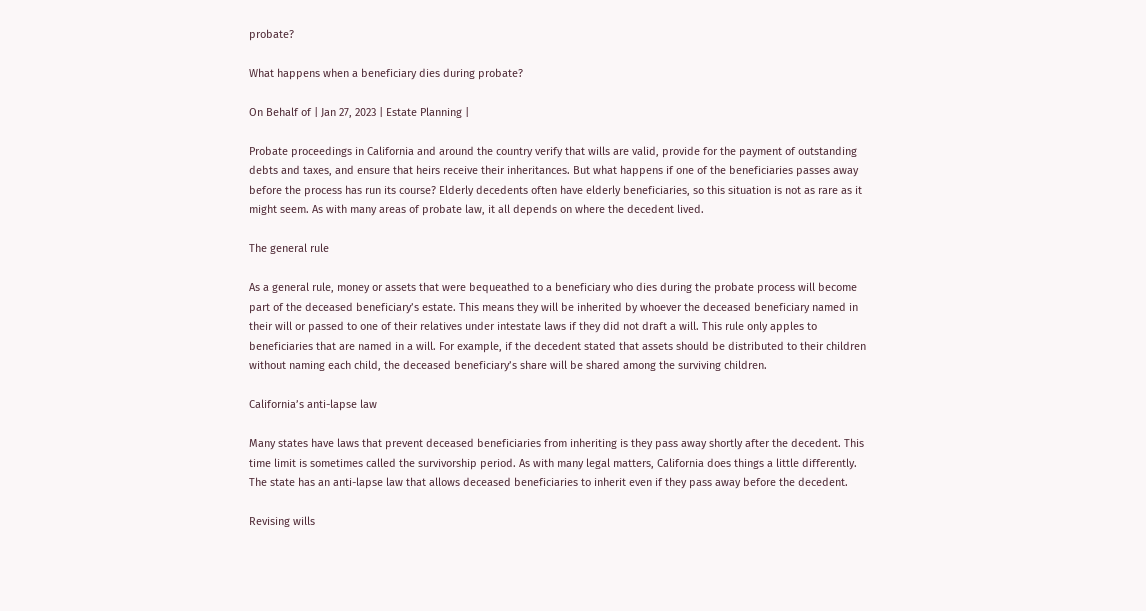probate?

What happens when a beneficiary dies during probate?

On Behalf of | Jan 27, 2023 | Estate Planning |

Probate proceedings in California and around the country verify that wills are valid, provide for the payment of outstanding debts and taxes, and ensure that heirs receive their inheritances. But what happens if one of the beneficiaries passes away before the process has run its course? Elderly decedents often have elderly beneficiaries, so this situation is not as rare as it might seem. As with many areas of probate law, it all depends on where the decedent lived.

The general rule

As a general rule, money or assets that were bequeathed to a beneficiary who dies during the probate process will become part of the deceased beneficiary’s estate. This means they will be inherited by whoever the deceased beneficiary named in their will or passed to one of their relatives under intestate laws if they did not draft a will. This rule only apples to beneficiaries that are named in a will. For example, if the decedent stated that assets should be distributed to their children without naming each child, the deceased beneficiary’s share will be shared among the surviving children.

California’s anti-lapse law

Many states have laws that prevent deceased beneficiaries from inheriting is they pass away shortly after the decedent. This time limit is sometimes called the survivorship period. As with many legal matters, California does things a little differently. The state has an anti-lapse law that allows deceased beneficiaries to inherit even if they pass away before the decedent.

Revising wills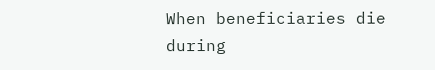When beneficiaries die during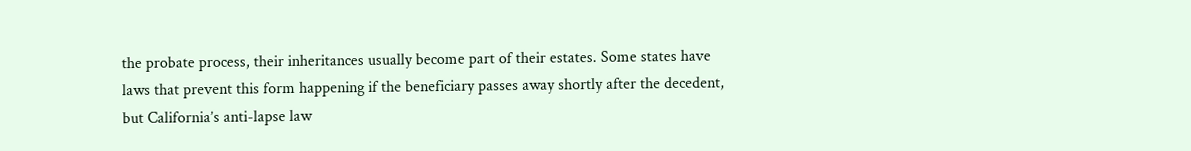the probate process, their inheritances usually become part of their estates. Some states have laws that prevent this form happening if the beneficiary passes away shortly after the decedent, but California’s anti-lapse law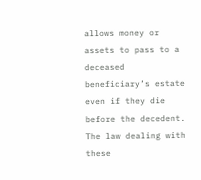allows money or assets to pass to a deceased beneficiary’s estate even if they die before the decedent. The law dealing with these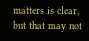matters is clear, but that may not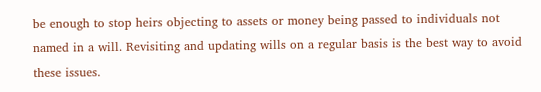be enough to stop heirs objecting to assets or money being passed to individuals not named in a will. Revisiting and updating wills on a regular basis is the best way to avoid these issues.